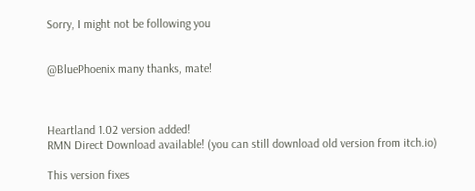Sorry, I might not be following you


@BluePhoenix many thanks, mate!



Heartland 1.02 version added!
RMN Direct Download available! (you can still download old version from itch.io)

This version fixes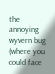the annoying wyvern bug (where you could face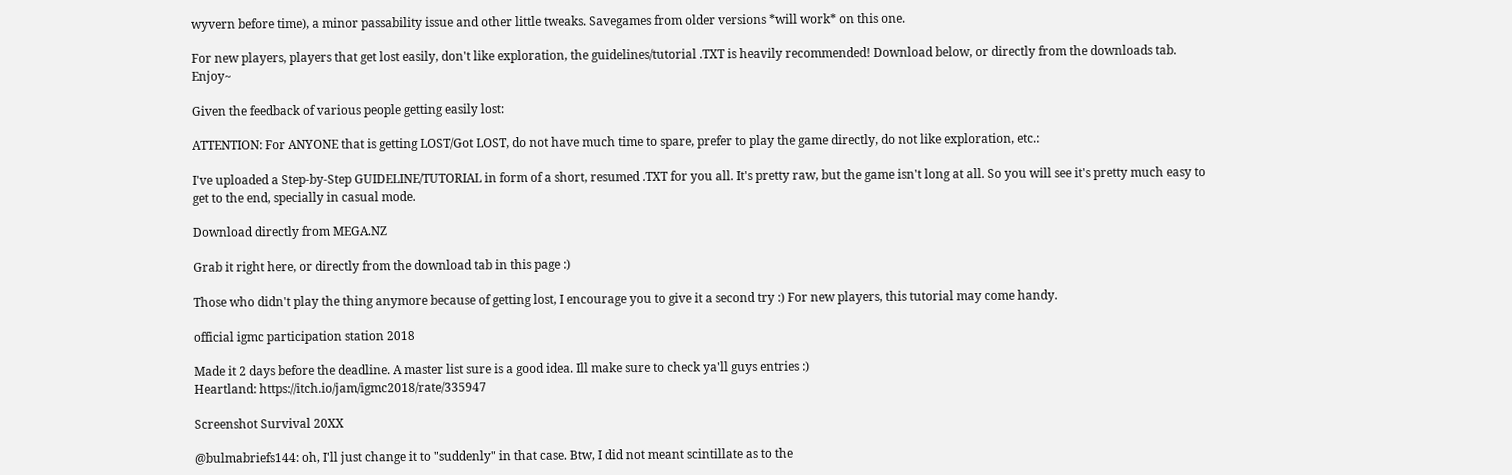wyvern before time), a minor passability issue and other little tweaks. Savegames from older versions *will work* on this one.

For new players, players that get lost easily, don't like exploration, the guidelines/tutorial .TXT is heavily recommended! Download below, or directly from the downloads tab. Enjoy~

Given the feedback of various people getting easily lost:

ATTENTION: For ANYONE that is getting LOST/Got LOST, do not have much time to spare, prefer to play the game directly, do not like exploration, etc.:

I've uploaded a Step-by-Step GUIDELINE/TUTORIAL in form of a short, resumed .TXT for you all. It's pretty raw, but the game isn't long at all. So you will see it's pretty much easy to get to the end, specially in casual mode.

Download directly from MEGA.NZ

Grab it right here, or directly from the download tab in this page :)

Those who didn't play the thing anymore because of getting lost, I encourage you to give it a second try :) For new players, this tutorial may come handy.

official igmc participation station 2018

Made it 2 days before the deadline. A master list sure is a good idea. Ill make sure to check ya'll guys entries :)
Heartland: https://itch.io/jam/igmc2018/rate/335947

Screenshot Survival 20XX

@bulmabriefs144: oh, I'll just change it to "suddenly" in that case. Btw, I did not meant scintillate as to the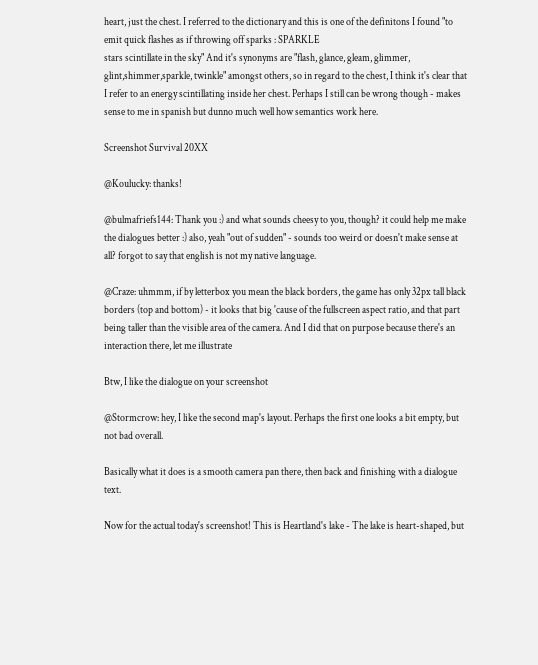heart, just the chest. I referred to the dictionary and this is one of the definitons I found "to emit quick flashes as if throwing off sparks : SPARKLE
stars scintillate in the sky" And it's synonyms are "flash, glance, gleam, glimmer, glint,shimmer,sparkle, twinkle" amongst others, so in regard to the chest, I think it's clear that I refer to an energy scintillating inside her chest. Perhaps I still can be wrong though - makes sense to me in spanish but dunno much well how semantics work here.

Screenshot Survival 20XX

@Koulucky: thanks!

@bulmafriefs144: Thank you :) and what sounds cheesy to you, though? it could help me make the dialogues better :) also, yeah "out of sudden" - sounds too weird or doesn't make sense at all? forgot to say that english is not my native language.

@Craze: uhmmm, if by letterbox you mean the black borders, the game has only 32px tall black borders (top and bottom) - it looks that big 'cause of the fullscreen aspect ratio, and that part being taller than the visible area of the camera. And I did that on purpose because there's an interaction there, let me illustrate

Btw, I like the dialogue on your screenshot

@Stormcrow: hey, I like the second map's layout. Perhaps the first one looks a bit empty, but not bad overall.

Basically what it does is a smooth camera pan there, then back and finishing with a dialogue text.

Now for the actual today's screenshot! This is Heartland's lake - The lake is heart-shaped, but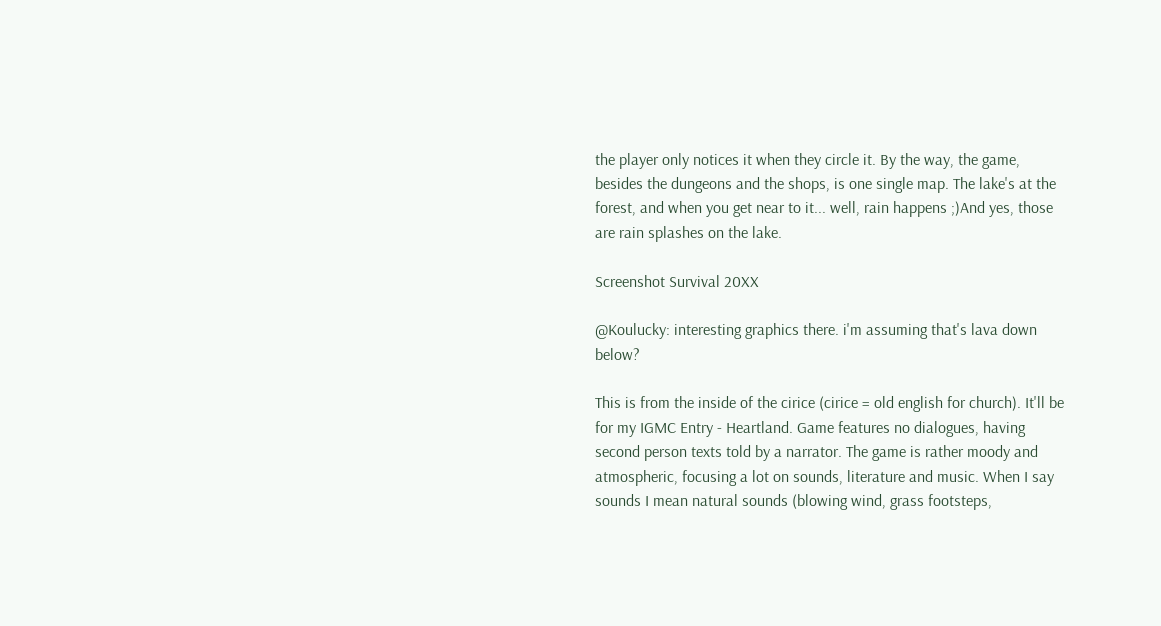the player only notices it when they circle it. By the way, the game, besides the dungeons and the shops, is one single map. The lake's at the forest, and when you get near to it... well, rain happens ;)And yes, those are rain splashes on the lake.

Screenshot Survival 20XX

@Koulucky: interesting graphics there. i'm assuming that's lava down below?

This is from the inside of the cirice (cirice = old english for church). It'll be for my IGMC Entry - Heartland. Game features no dialogues, having second person texts told by a narrator. The game is rather moody and atmospheric, focusing a lot on sounds, literature and music. When I say sounds I mean natural sounds (blowing wind, grass footsteps,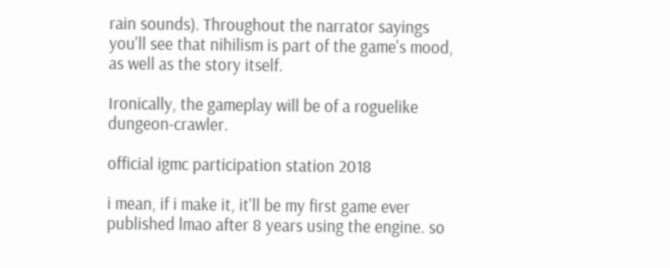rain sounds). Throughout the narrator sayings you'll see that nihilism is part of the game's mood, as well as the story itself.

Ironically, the gameplay will be of a roguelike dungeon-crawler.

official igmc participation station 2018

i mean, if i make it, it'll be my first game ever published lmao after 8 years using the engine. so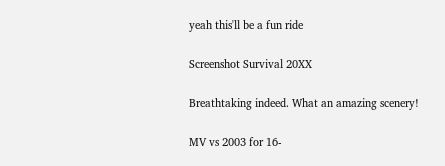yeah this'll be a fun ride

Screenshot Survival 20XX

Breathtaking indeed. What an amazing scenery!

MV vs 2003 for 16-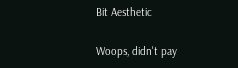Bit Aesthetic

Woops, didn't pay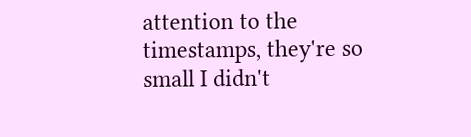attention to the timestamps, they're so small I didn't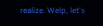realize. Welp, let's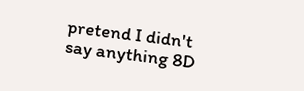pretend I didn't say anything 8D